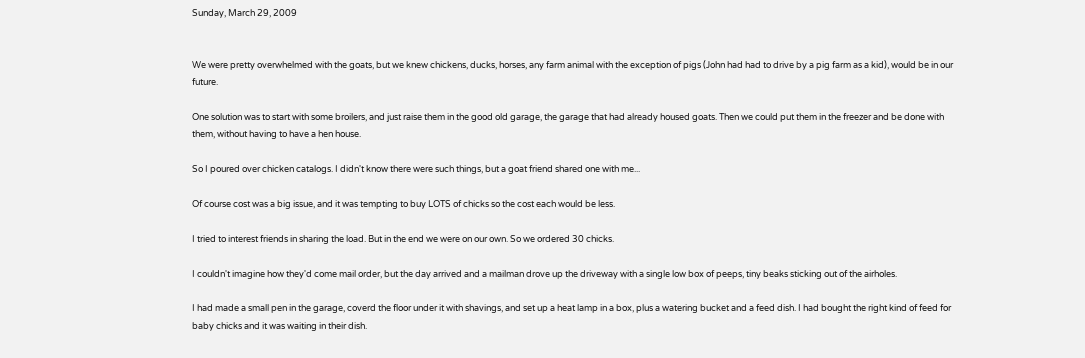Sunday, March 29, 2009


We were pretty overwhelmed with the goats, but we knew chickens, ducks, horses, any farm animal with the exception of pigs (John had had to drive by a pig farm as a kid), would be in our future.

One solution was to start with some broilers, and just raise them in the good old garage, the garage that had already housed goats. Then we could put them in the freezer and be done with them, without having to have a hen house.

So I poured over chicken catalogs. I didn't know there were such things, but a goat friend shared one with me...

Of course cost was a big issue, and it was tempting to buy LOTS of chicks so the cost each would be less.

I tried to interest friends in sharing the load. But in the end we were on our own. So we ordered 30 chicks.

I couldn't imagine how they'd come mail order, but the day arrived and a mailman drove up the driveway with a single low box of peeps, tiny beaks sticking out of the airholes.

I had made a small pen in the garage, coverd the floor under it with shavings, and set up a heat lamp in a box, plus a watering bucket and a feed dish. I had bought the right kind of feed for baby chicks and it was waiting in their dish.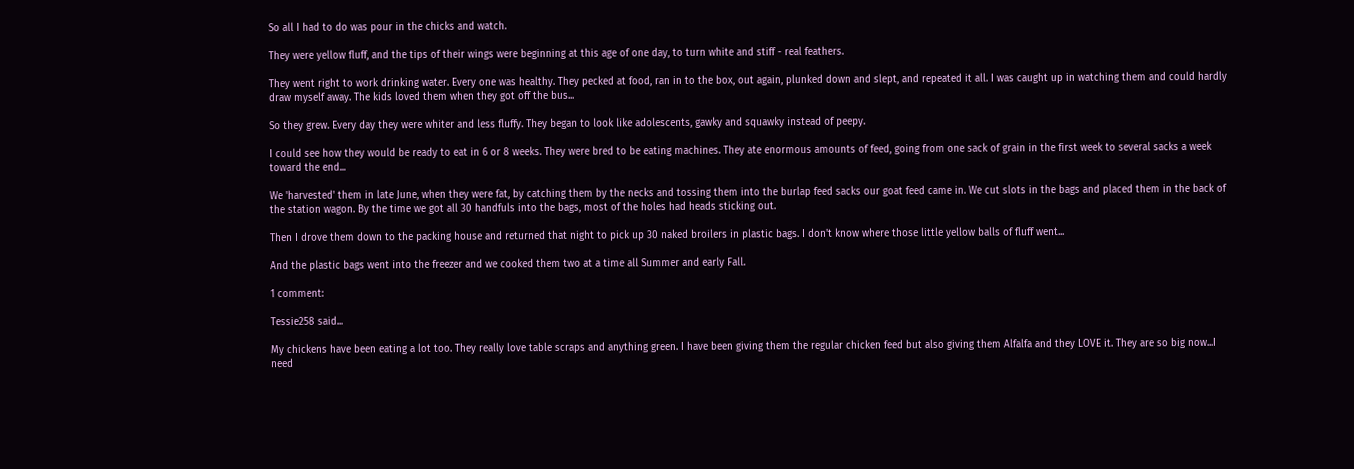So all I had to do was pour in the chicks and watch.

They were yellow fluff, and the tips of their wings were beginning at this age of one day, to turn white and stiff - real feathers.

They went right to work drinking water. Every one was healthy. They pecked at food, ran in to the box, out again, plunked down and slept, and repeated it all. I was caught up in watching them and could hardly draw myself away. The kids loved them when they got off the bus...

So they grew. Every day they were whiter and less fluffy. They began to look like adolescents, gawky and squawky instead of peepy.

I could see how they would be ready to eat in 6 or 8 weeks. They were bred to be eating machines. They ate enormous amounts of feed, going from one sack of grain in the first week to several sacks a week toward the end...

We 'harvested' them in late June, when they were fat, by catching them by the necks and tossing them into the burlap feed sacks our goat feed came in. We cut slots in the bags and placed them in the back of the station wagon. By the time we got all 30 handfuls into the bags, most of the holes had heads sticking out.

Then I drove them down to the packing house and returned that night to pick up 30 naked broilers in plastic bags. I don't know where those little yellow balls of fluff went...

And the plastic bags went into the freezer and we cooked them two at a time all Summer and early Fall.

1 comment:

Tessie258 said...

My chickens have been eating a lot too. They really love table scraps and anything green. I have been giving them the regular chicken feed but also giving them Alfalfa and they LOVE it. They are so big now...I need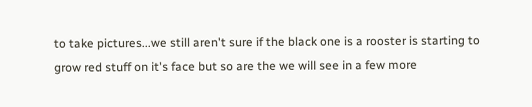to take pictures...we still aren't sure if the black one is a rooster is starting to grow red stuff on it's face but so are the we will see in a few more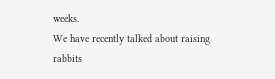weeks.
We have recently talked about raising rabbits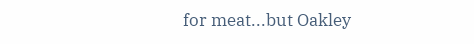for meat...but Oakley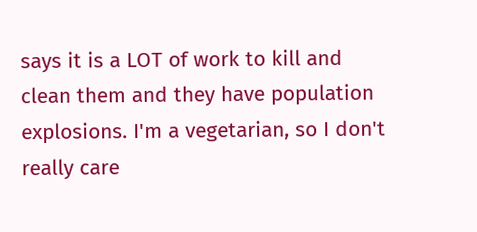says it is a LOT of work to kill and clean them and they have population explosions. I'm a vegetarian, so I don't really care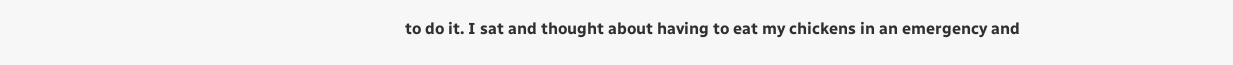to do it. I sat and thought about having to eat my chickens in an emergency and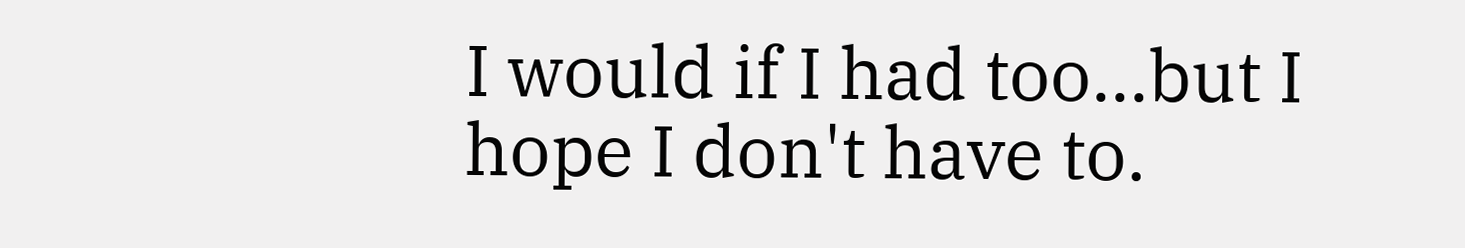I would if I had too...but I hope I don't have to.